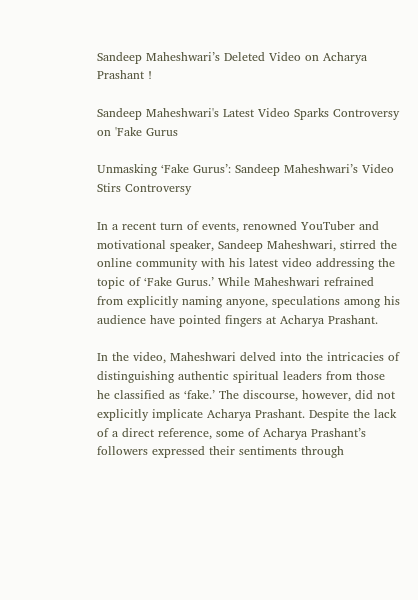Sandeep Maheshwari’s Deleted Video on Acharya Prashant !

Sandeep Maheshwari's Latest Video Sparks Controversy on 'Fake Gurus

Unmasking ‘Fake Gurus’: Sandeep Maheshwari’s Video Stirs Controversy

In a recent turn of events, renowned YouTuber and motivational speaker, Sandeep Maheshwari, stirred the online community with his latest video addressing the topic of ‘Fake Gurus.’ While Maheshwari refrained from explicitly naming anyone, speculations among his audience have pointed fingers at Acharya Prashant.

In the video, Maheshwari delved into the intricacies of distinguishing authentic spiritual leaders from those he classified as ‘fake.’ The discourse, however, did not explicitly implicate Acharya Prashant. Despite the lack of a direct reference, some of Acharya Prashant’s followers expressed their sentiments through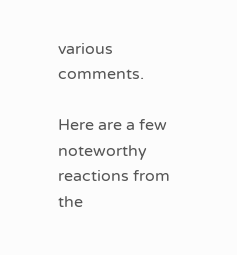various comments.

Here are a few noteworthy reactions from the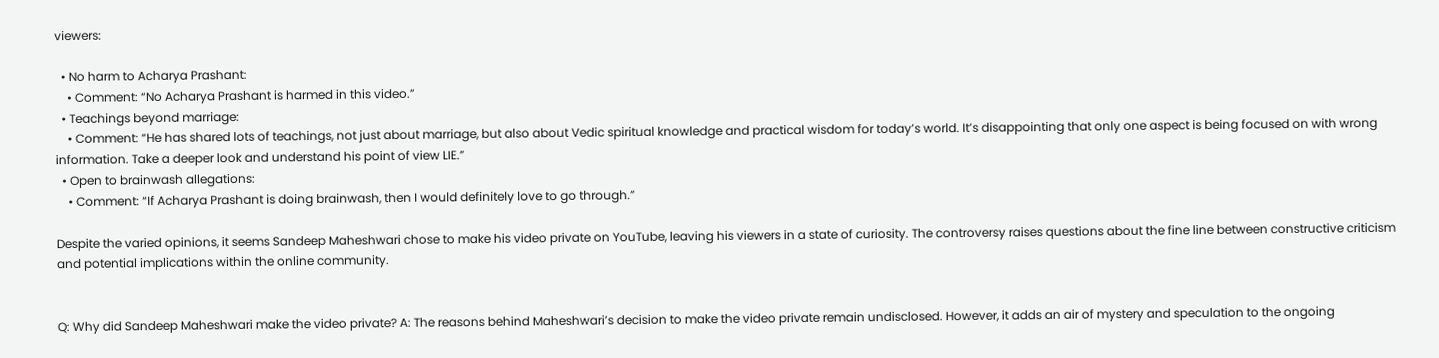viewers:

  • No harm to Acharya Prashant:
    • Comment: “No Acharya Prashant is harmed in this video.”
  • Teachings beyond marriage:
    • Comment: “He has shared lots of teachings, not just about marriage, but also about Vedic spiritual knowledge and practical wisdom for today’s world. It’s disappointing that only one aspect is being focused on with wrong information. Take a deeper look and understand his point of view LIE.”
  • Open to brainwash allegations:
    • Comment: “If Acharya Prashant is doing brainwash, then I would definitely love to go through.”

Despite the varied opinions, it seems Sandeep Maheshwari chose to make his video private on YouTube, leaving his viewers in a state of curiosity. The controversy raises questions about the fine line between constructive criticism and potential implications within the online community.


Q: Why did Sandeep Maheshwari make the video private? A: The reasons behind Maheshwari’s decision to make the video private remain undisclosed. However, it adds an air of mystery and speculation to the ongoing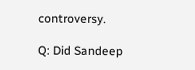controversy.

Q: Did Sandeep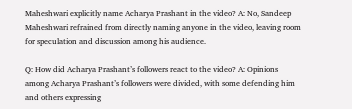Maheshwari explicitly name Acharya Prashant in the video? A: No, Sandeep Maheshwari refrained from directly naming anyone in the video, leaving room for speculation and discussion among his audience.

Q: How did Acharya Prashant’s followers react to the video? A: Opinions among Acharya Prashant’s followers were divided, with some defending him and others expressing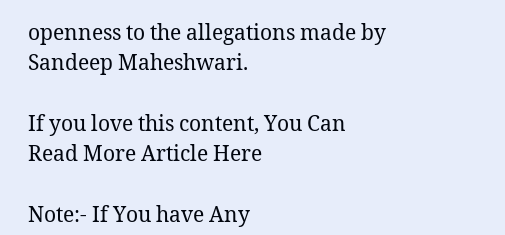openness to the allegations made by Sandeep Maheshwari.

If you love this content, You Can Read More Article Here

Note:- If You have Any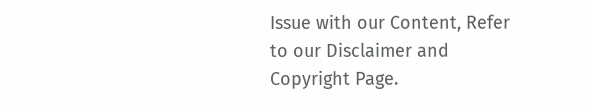Issue with our Content, Refer to our Disclaimer and Copyright Page.